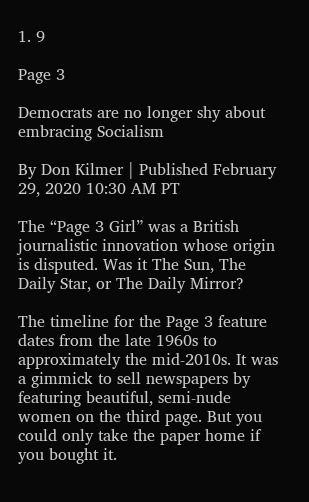1. 9

Page 3

Democrats are no longer shy about embracing Socialism

By Don Kilmer | Published February 29, 2020 10:30 AM PT

The “Page 3 Girl” was a British journalistic innovation whose origin is disputed. Was it The Sun, The Daily Star, or The Daily Mirror?

The timeline for the Page 3 feature dates from the late 1960s to approximately the mid-2010s. It was a gimmick to sell newspapers by featuring beautiful, semi-nude women on the third page. But you could only take the paper home if you bought it.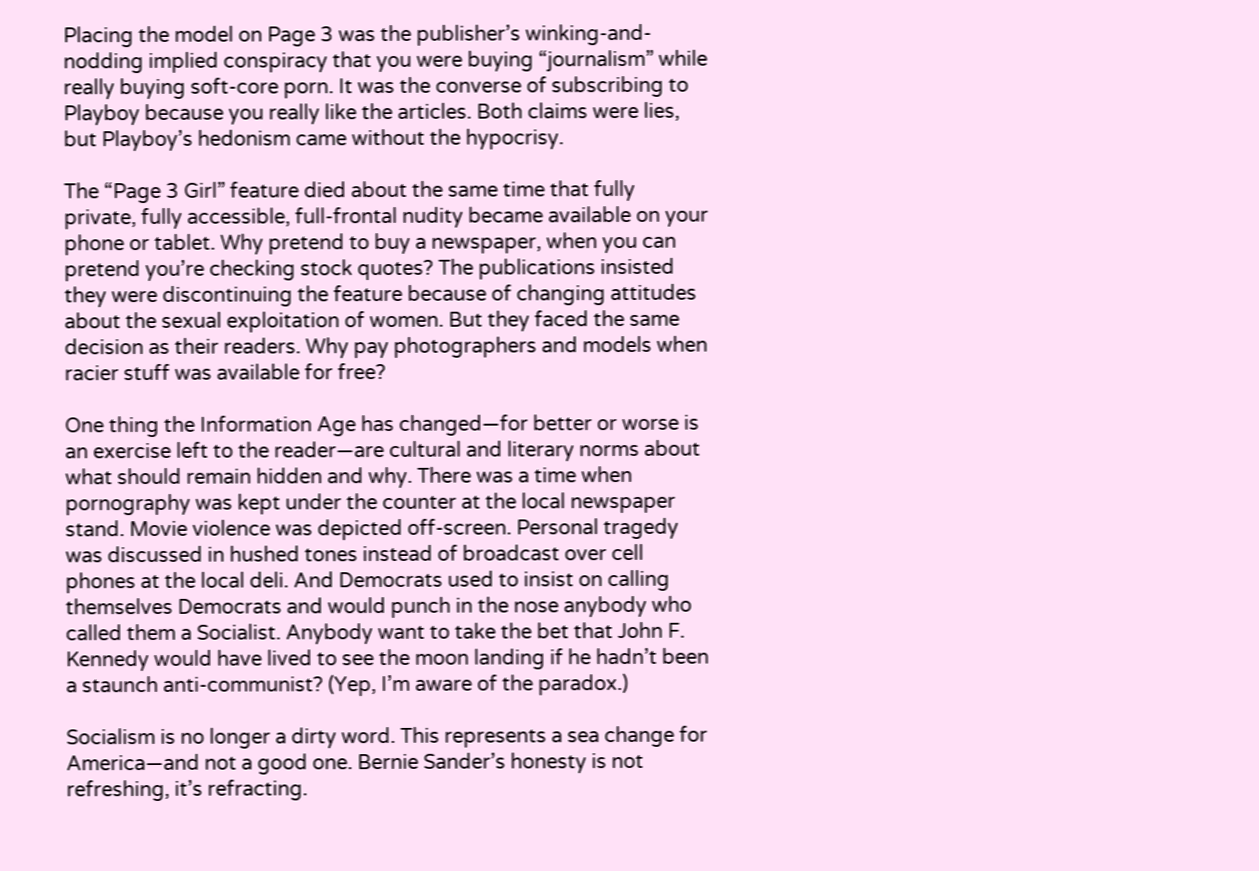Placing the model on Page 3 was the publisher’s winking-and-nodding implied conspiracy that you were buying “journalism” while really buying soft-core porn. It was the converse of subscribing to Playboy because you really like the articles. Both claims were lies, but Playboy’s hedonism came without the hypocrisy.

The “Page 3 Girl” feature died about the same time that fully private, fully accessible, full-frontal nudity became available on your phone or tablet. Why pretend to buy a newspaper, when you can pretend you’re checking stock quotes? The publications insisted they were discontinuing the feature because of changing attitudes about the sexual exploitation of women. But they faced the same decision as their readers. Why pay photographers and models when racier stuff was available for free?

One thing the Information Age has changed—for better or worse is an exercise left to the reader—are cultural and literary norms about what should remain hidden and why. There was a time when pornography was kept under the counter at the local newspaper stand. Movie violence was depicted off-screen. Personal tragedy was discussed in hushed tones instead of broadcast over cell phones at the local deli. And Democrats used to insist on calling themselves Democrats and would punch in the nose anybody who called them a Socialist. Anybody want to take the bet that John F. Kennedy would have lived to see the moon landing if he hadn’t been a staunch anti-communist? (Yep, I’m aware of the paradox.)

Socialism is no longer a dirty word. This represents a sea change for America—and not a good one. Bernie Sander’s honesty is not refreshing, it’s refracting.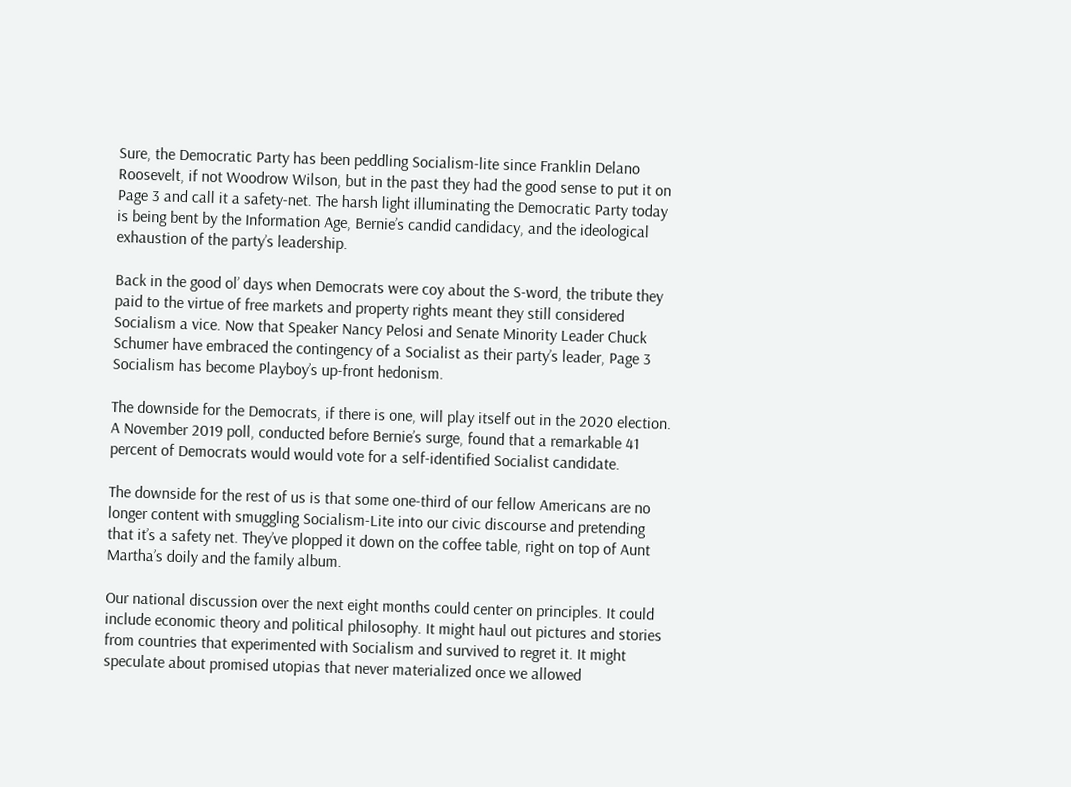Sure, the Democratic Party has been peddling Socialism-lite since Franklin Delano Roosevelt, if not Woodrow Wilson, but in the past they had the good sense to put it on Page 3 and call it a safety-net. The harsh light illuminating the Democratic Party today is being bent by the Information Age, Bernie’s candid candidacy, and the ideological exhaustion of the party’s leadership.

Back in the good ol’ days when Democrats were coy about the S-word, the tribute they paid to the virtue of free markets and property rights meant they still considered Socialism a vice. Now that Speaker Nancy Pelosi and Senate Minority Leader Chuck Schumer have embraced the contingency of a Socialist as their party’s leader, Page 3 Socialism has become Playboy’s up-front hedonism.

The downside for the Democrats, if there is one, will play itself out in the 2020 election. A November 2019 poll, conducted before Bernie’s surge, found that a remarkable 41 percent of Democrats would would vote for a self-identified Socialist candidate.

The downside for the rest of us is that some one-third of our fellow Americans are no longer content with smuggling Socialism-Lite into our civic discourse and pretending that it’s a safety net. They’ve plopped it down on the coffee table, right on top of Aunt Martha’s doily and the family album.

Our national discussion over the next eight months could center on principles. It could include economic theory and political philosophy. It might haul out pictures and stories from countries that experimented with Socialism and survived to regret it. It might speculate about promised utopias that never materialized once we allowed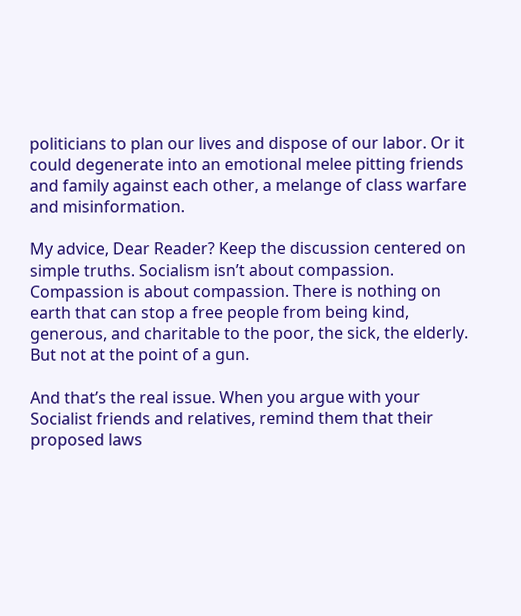politicians to plan our lives and dispose of our labor. Or it could degenerate into an emotional melee pitting friends and family against each other, a melange of class warfare and misinformation.

My advice, Dear Reader? Keep the discussion centered on simple truths. Socialism isn’t about compassion. Compassion is about compassion. There is nothing on earth that can stop a free people from being kind, generous, and charitable to the poor, the sick, the elderly. But not at the point of a gun.

And that’s the real issue. When you argue with your Socialist friends and relatives, remind them that their proposed laws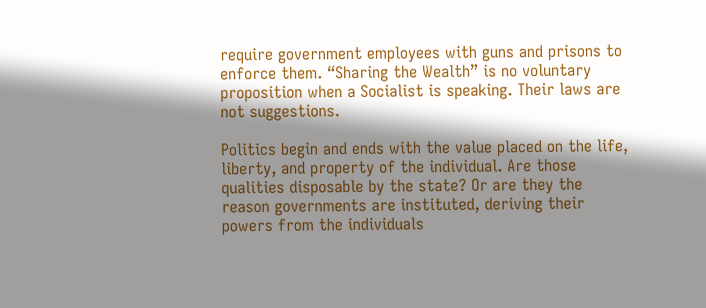require government employees with guns and prisons to enforce them. “Sharing the Wealth” is no voluntary proposition when a Socialist is speaking. Their laws are not suggestions.

Politics begin and ends with the value placed on the life, liberty, and property of the individual. Are those qualities disposable by the state? Or are they the reason governments are instituted, deriving their powers from the individuals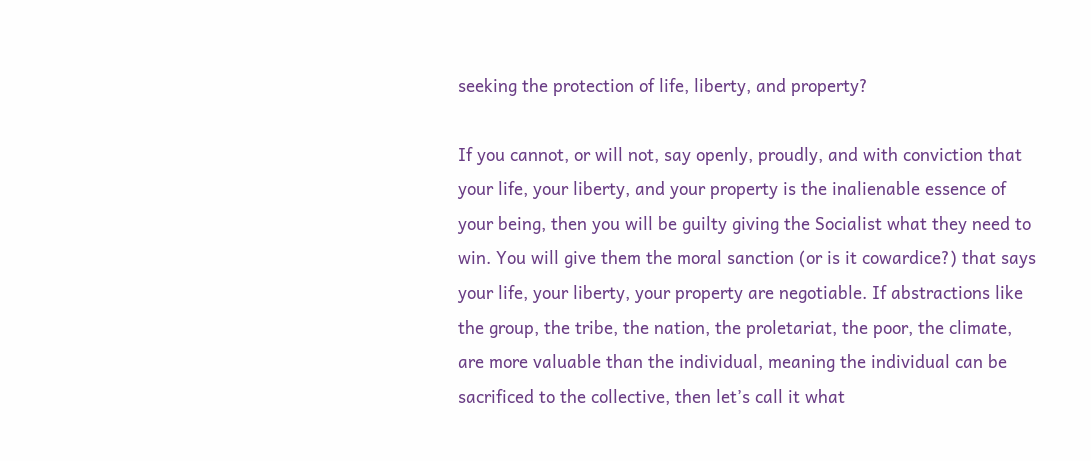seeking the protection of life, liberty, and property?

If you cannot, or will not, say openly, proudly, and with conviction that your life, your liberty, and your property is the inalienable essence of your being, then you will be guilty giving the Socialist what they need to win. You will give them the moral sanction (or is it cowardice?) that says your life, your liberty, your property are negotiable. If abstractions like the group, the tribe, the nation, the proletariat, the poor, the climate, are more valuable than the individual, meaning the individual can be sacrificed to the collective, then let’s call it what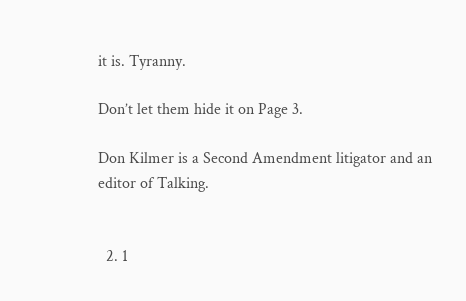it is. Tyranny.

Don’t let them hide it on Page 3.

Don Kilmer is a Second Amendment litigator and an editor of Talking.


  2. 1